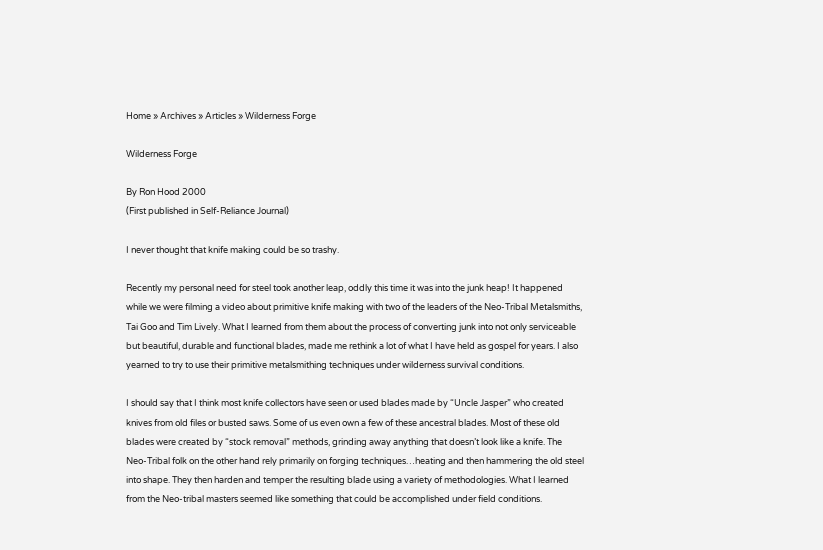Home » Archives » Articles » Wilderness Forge

Wilderness Forge

By Ron Hood 2000
(First published in Self-Reliance Journal)

I never thought that knife making could be so trashy.

Recently my personal need for steel took another leap, oddly this time it was into the junk heap! It happened while we were filming a video about primitive knife making with two of the leaders of the Neo-Tribal Metalsmiths, Tai Goo and Tim Lively. What I learned from them about the process of converting junk into not only serviceable but beautiful, durable and functional blades, made me rethink a lot of what I have held as gospel for years. I also yearned to try to use their primitive metalsmithing techniques under wilderness survival conditions.

I should say that I think most knife collectors have seen or used blades made by “Uncle Jasper” who created knives from old files or busted saws. Some of us even own a few of these ancestral blades. Most of these old blades were created by “stock removal” methods, grinding away anything that doesn’t look like a knife. The Neo-Tribal folk on the other hand rely primarily on forging techniques…heating and then hammering the old steel into shape. They then harden and temper the resulting blade using a variety of methodologies. What I learned from the Neo-tribal masters seemed like something that could be accomplished under field conditions.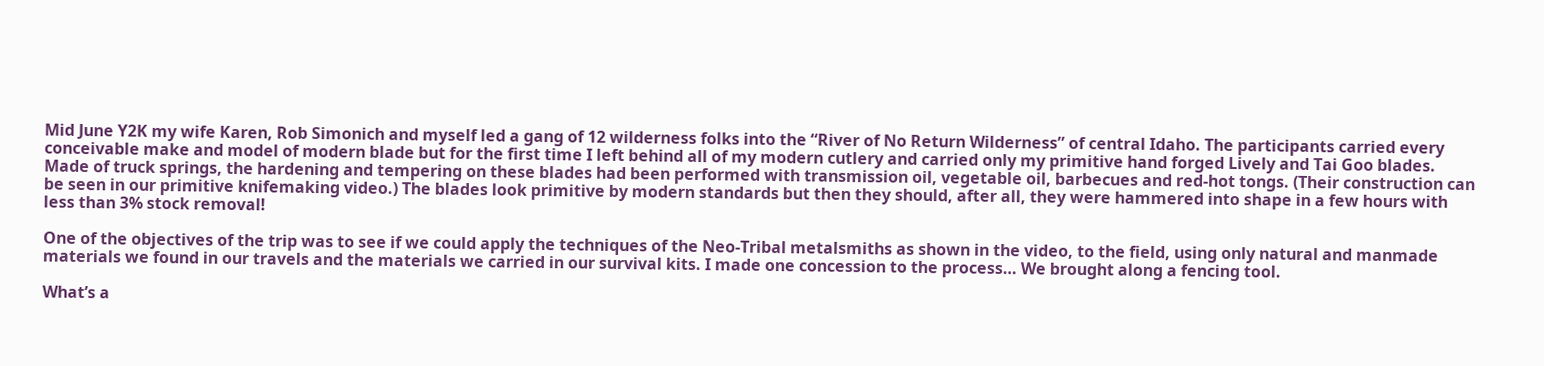Mid June Y2K my wife Karen, Rob Simonich and myself led a gang of 12 wilderness folks into the “River of No Return Wilderness” of central Idaho. The participants carried every conceivable make and model of modern blade but for the first time I left behind all of my modern cutlery and carried only my primitive hand forged Lively and Tai Goo blades. Made of truck springs, the hardening and tempering on these blades had been performed with transmission oil, vegetable oil, barbecues and red-hot tongs. (Their construction can be seen in our primitive knifemaking video.) The blades look primitive by modern standards but then they should, after all, they were hammered into shape in a few hours with less than 3% stock removal!

One of the objectives of the trip was to see if we could apply the techniques of the Neo-Tribal metalsmiths as shown in the video, to the field, using only natural and manmade materials we found in our travels and the materials we carried in our survival kits. I made one concession to the process… We brought along a fencing tool.

What’s a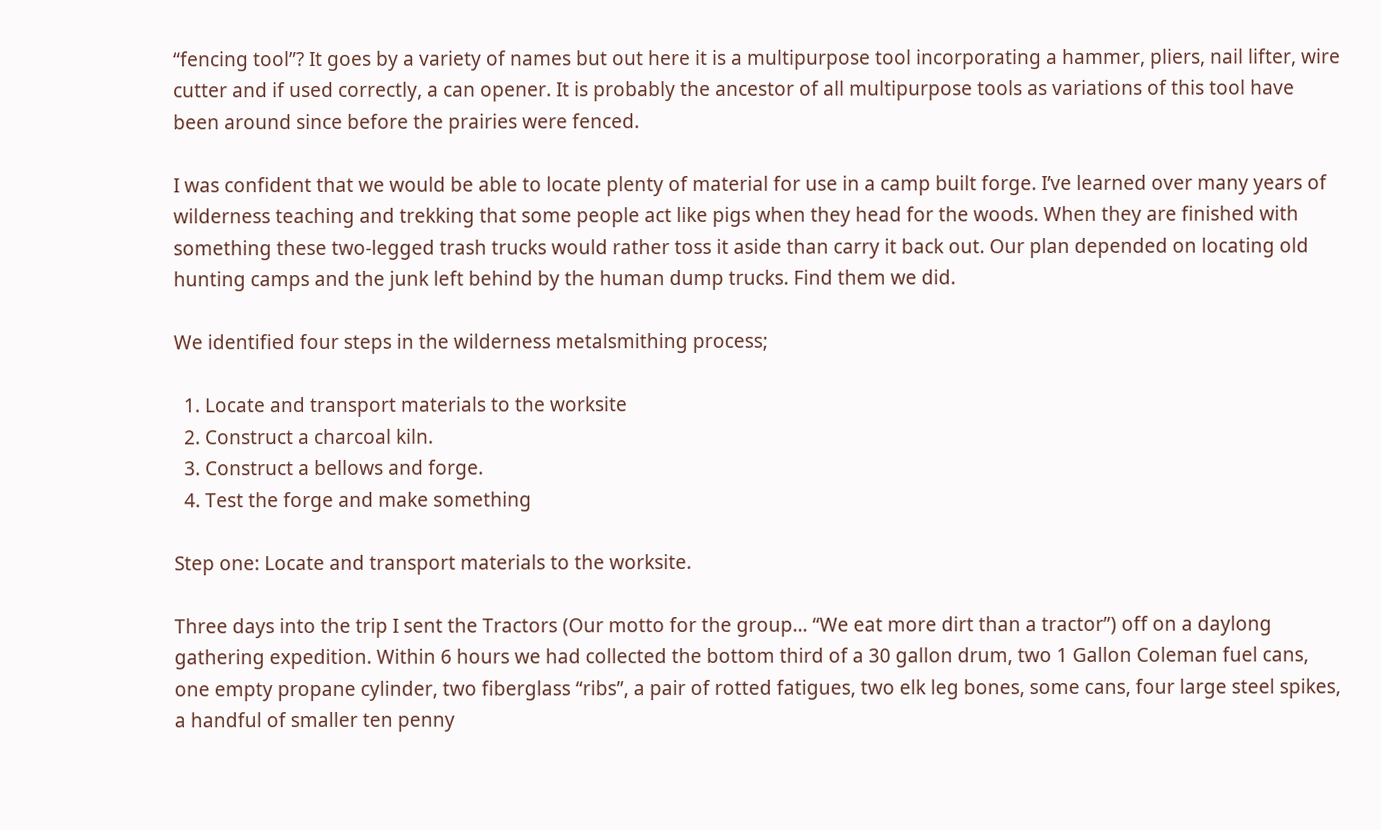“fencing tool”? It goes by a variety of names but out here it is a multipurpose tool incorporating a hammer, pliers, nail lifter, wire cutter and if used correctly, a can opener. It is probably the ancestor of all multipurpose tools as variations of this tool have been around since before the prairies were fenced.

I was confident that we would be able to locate plenty of material for use in a camp built forge. I’ve learned over many years of wilderness teaching and trekking that some people act like pigs when they head for the woods. When they are finished with something these two-legged trash trucks would rather toss it aside than carry it back out. Our plan depended on locating old hunting camps and the junk left behind by the human dump trucks. Find them we did.

We identified four steps in the wilderness metalsmithing process;

  1. Locate and transport materials to the worksite
  2. Construct a charcoal kiln.
  3. Construct a bellows and forge.
  4. Test the forge and make something

Step one: Locate and transport materials to the worksite.

Three days into the trip I sent the Tractors (Our motto for the group… “We eat more dirt than a tractor”) off on a daylong gathering expedition. Within 6 hours we had collected the bottom third of a 30 gallon drum, two 1 Gallon Coleman fuel cans, one empty propane cylinder, two fiberglass “ribs”, a pair of rotted fatigues, two elk leg bones, some cans, four large steel spikes, a handful of smaller ten penny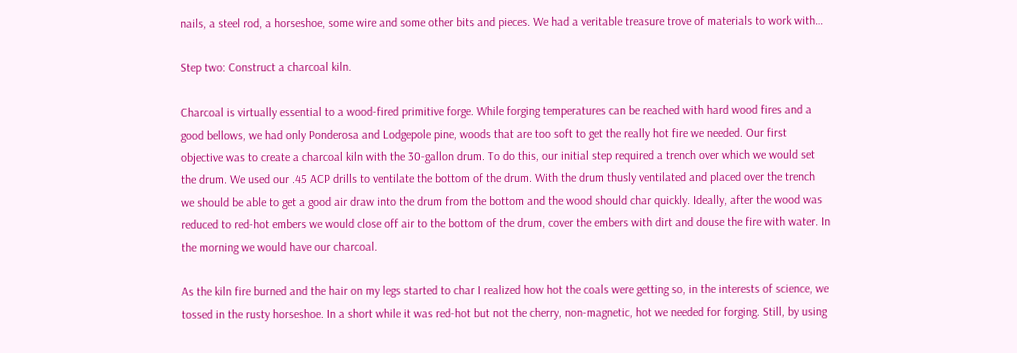nails, a steel rod, a horseshoe, some wire and some other bits and pieces. We had a veritable treasure trove of materials to work with…

Step two: Construct a charcoal kiln.

Charcoal is virtually essential to a wood-fired primitive forge. While forging temperatures can be reached with hard wood fires and a good bellows, we had only Ponderosa and Lodgepole pine, woods that are too soft to get the really hot fire we needed. Our first objective was to create a charcoal kiln with the 30-gallon drum. To do this, our initial step required a trench over which we would set the drum. We used our .45 ACP drills to ventilate the bottom of the drum. With the drum thusly ventilated and placed over the trench we should be able to get a good air draw into the drum from the bottom and the wood should char quickly. Ideally, after the wood was reduced to red-hot embers we would close off air to the bottom of the drum, cover the embers with dirt and douse the fire with water. In the morning we would have our charcoal.

As the kiln fire burned and the hair on my legs started to char I realized how hot the coals were getting so, in the interests of science, we tossed in the rusty horseshoe. In a short while it was red-hot but not the cherry, non-magnetic, hot we needed for forging. Still, by using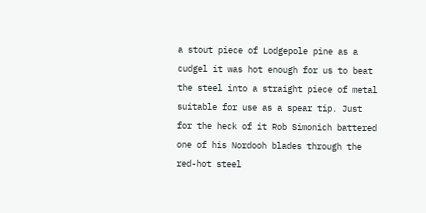a stout piece of Lodgepole pine as a cudgel it was hot enough for us to beat the steel into a straight piece of metal suitable for use as a spear tip. Just for the heck of it Rob Simonich battered one of his Nordooh blades through the red-hot steel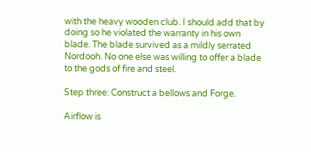with the heavy wooden club. I should add that by doing so he violated the warranty in his own blade. The blade survived as a mildly serrated Nordooh. No one else was willing to offer a blade to the gods of fire and steel.

Step three: Construct a bellows and Forge.

Airflow is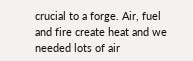crucial to a forge. Air, fuel and fire create heat and we needed lots of air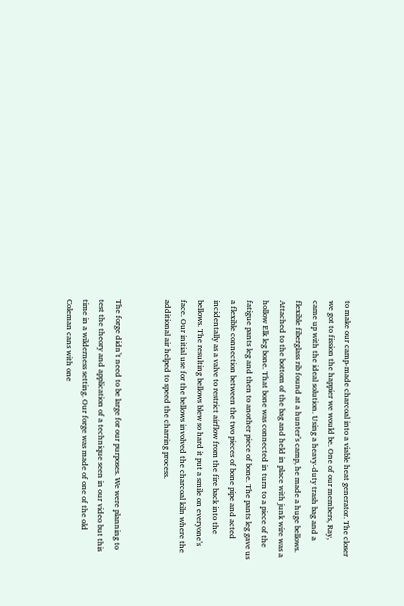to make our camp-made charcoal into a viable heat generator. The closer we got to fission the happier we would be. One of our members, Ray, came up with the ideal solution. Using a heavy-duty trash bag and a flexible fiberglass rib found at a hunter’s camp, he made a huge bellows. Attached to the bottom of the bag and held in place with junk wire was a hollow Elk leg bone. That bone was connected in turn to a piece of the fatigue pants leg and then to another piece of bone. The pants leg gave us a flexible connection between the two pieces of bone pipe and acted incidentally as a valve to restrict airflow from the fire back into the bellows. The resulting bellows blew so hard it put a smile on everyone’s face. Our initial use for the bellows involved the charcoal kiln where the additional air helped to speed the charring process.


The forge didn’t need to be large for our purposes. We were planning to test the theory and application of a technique seen in our video but this time in a wilderness setting. Our forge was made of one of the old Coleman cans with one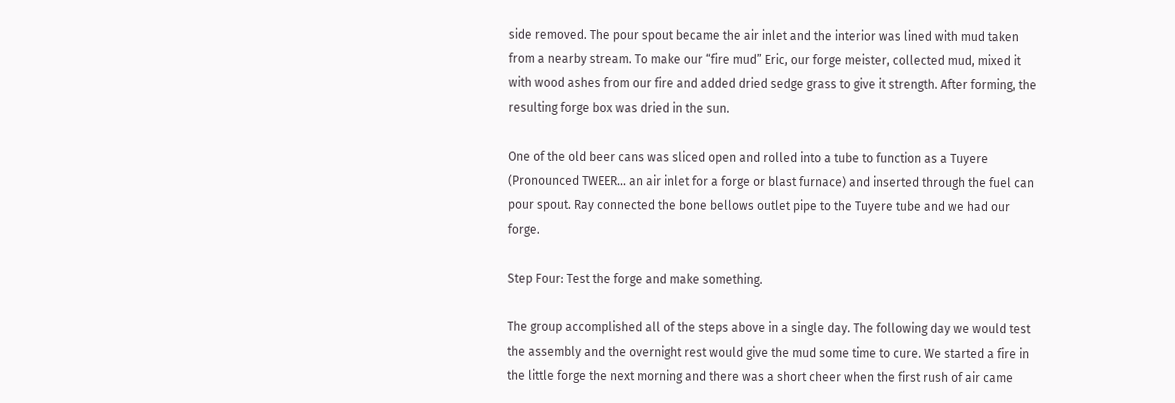side removed. The pour spout became the air inlet and the interior was lined with mud taken from a nearby stream. To make our “fire mud” Eric, our forge meister, collected mud, mixed it with wood ashes from our fire and added dried sedge grass to give it strength. After forming, the resulting forge box was dried in the sun.

One of the old beer cans was sliced open and rolled into a tube to function as a Tuyere (Pronounced TWEER… an air inlet for a forge or blast furnace) and inserted through the fuel can pour spout. Ray connected the bone bellows outlet pipe to the Tuyere tube and we had our forge.

Step Four: Test the forge and make something.

The group accomplished all of the steps above in a single day. The following day we would test the assembly and the overnight rest would give the mud some time to cure. We started a fire in the little forge the next morning and there was a short cheer when the first rush of air came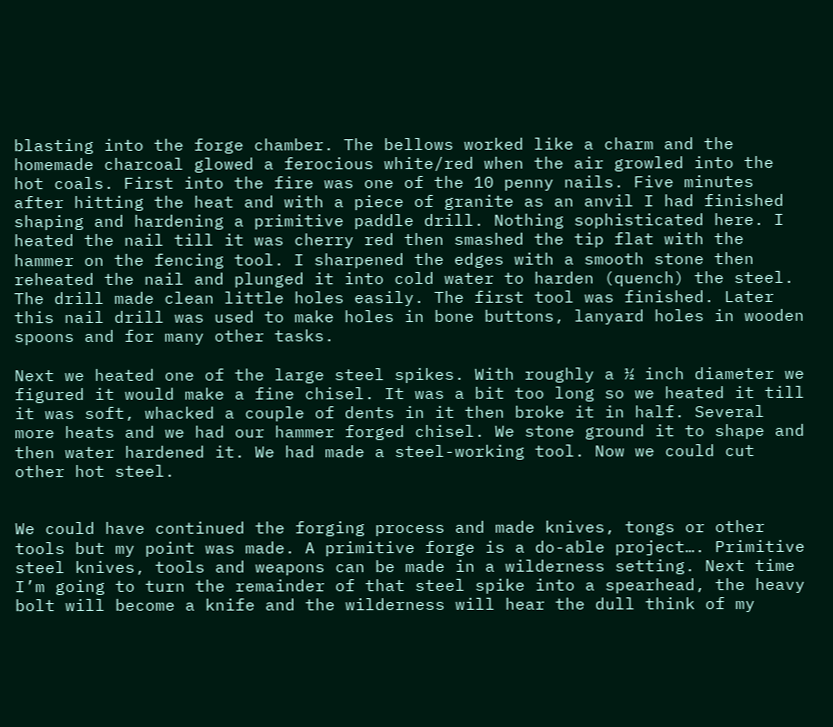blasting into the forge chamber. The bellows worked like a charm and the homemade charcoal glowed a ferocious white/red when the air growled into the hot coals. First into the fire was one of the 10 penny nails. Five minutes after hitting the heat and with a piece of granite as an anvil I had finished shaping and hardening a primitive paddle drill. Nothing sophisticated here. I heated the nail till it was cherry red then smashed the tip flat with the hammer on the fencing tool. I sharpened the edges with a smooth stone then reheated the nail and plunged it into cold water to harden (quench) the steel. The drill made clean little holes easily. The first tool was finished. Later this nail drill was used to make holes in bone buttons, lanyard holes in wooden spoons and for many other tasks.

Next we heated one of the large steel spikes. With roughly a ½ inch diameter we figured it would make a fine chisel. It was a bit too long so we heated it till it was soft, whacked a couple of dents in it then broke it in half. Several more heats and we had our hammer forged chisel. We stone ground it to shape and then water hardened it. We had made a steel-working tool. Now we could cut other hot steel.


We could have continued the forging process and made knives, tongs or other tools but my point was made. A primitive forge is a do-able project…. Primitive steel knives, tools and weapons can be made in a wilderness setting. Next time I’m going to turn the remainder of that steel spike into a spearhead, the heavy bolt will become a knife and the wilderness will hear the dull think of my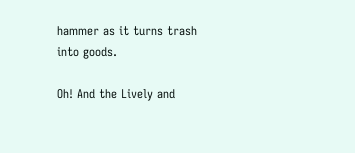hammer as it turns trash into goods.

Oh! And the Lively and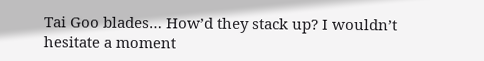Tai Goo blades… How’d they stack up? I wouldn’t hesitate a moment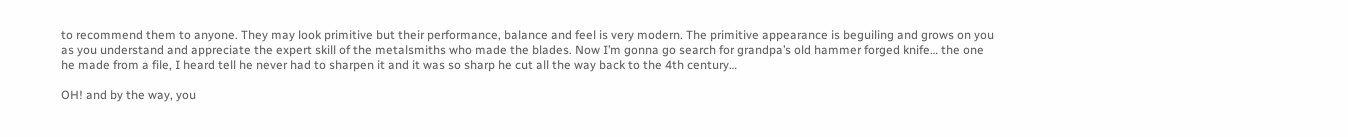to recommend them to anyone. They may look primitive but their performance, balance and feel is very modern. The primitive appearance is beguiling and grows on you as you understand and appreciate the expert skill of the metalsmiths who made the blades. Now I’m gonna go search for grandpa’s old hammer forged knife… the one he made from a file, I heard tell he never had to sharpen it and it was so sharp he cut all the way back to the 4th century…

OH! and by the way, you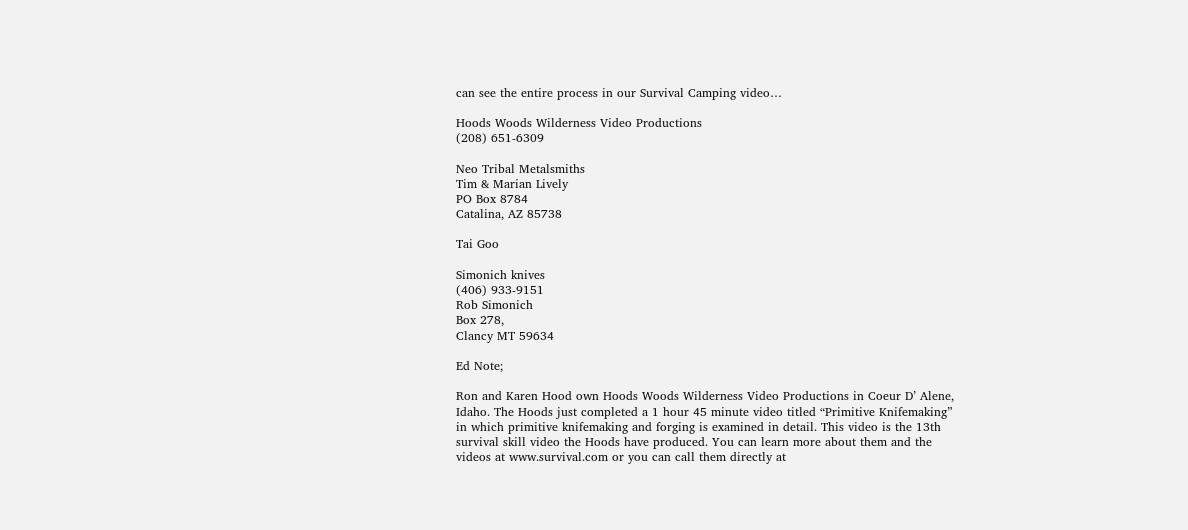can see the entire process in our Survival Camping video…

Hoods Woods Wilderness Video Productions
(208) 651-6309

Neo Tribal Metalsmiths
Tim & Marian Lively
PO Box 8784
Catalina, AZ 85738

Tai Goo

Simonich knives
(406) 933-9151
Rob Simonich
Box 278,
Clancy MT 59634

Ed Note;

Ron and Karen Hood own Hoods Woods Wilderness Video Productions in Coeur D’ Alene, Idaho. The Hoods just completed a 1 hour 45 minute video titled “Primitive Knifemaking” in which primitive knifemaking and forging is examined in detail. This video is the 13th survival skill video the Hoods have produced. You can learn more about them and the videos at www.survival.com or you can call them directly at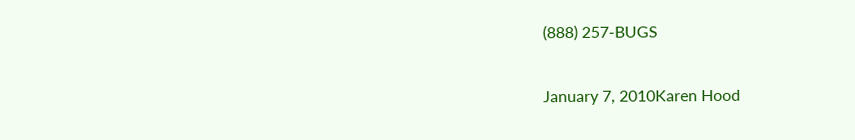(888) 257-BUGS

January 7, 2010Karen Hood